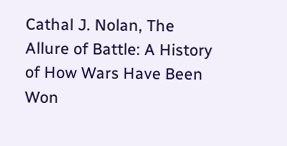Cathal J. Nolan, The Allure of Battle: A History of How Wars Have Been Won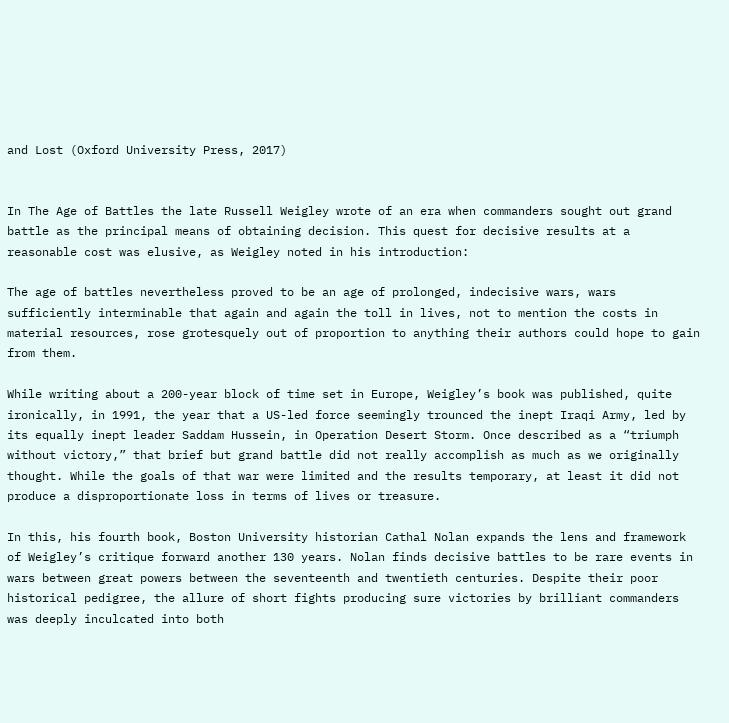and Lost (Oxford University Press, 2017)


In The Age of Battles the late Russell Weigley wrote of an era when commanders sought out grand battle as the principal means of obtaining decision. This quest for decisive results at a reasonable cost was elusive, as Weigley noted in his introduction:

The age of battles nevertheless proved to be an age of prolonged, indecisive wars, wars sufficiently interminable that again and again the toll in lives, not to mention the costs in material resources, rose grotesquely out of proportion to anything their authors could hope to gain from them.

While writing about a 200-year block of time set in Europe, Weigley’s book was published, quite ironically, in 1991, the year that a US-led force seemingly trounced the inept Iraqi Army, led by its equally inept leader Saddam Hussein, in Operation Desert Storm. Once described as a “triumph without victory,” that brief but grand battle did not really accomplish as much as we originally thought. While the goals of that war were limited and the results temporary, at least it did not produce a disproportionate loss in terms of lives or treasure.

In this, his fourth book, Boston University historian Cathal Nolan expands the lens and framework of Weigley’s critique forward another 130 years. Nolan finds decisive battles to be rare events in wars between great powers between the seventeenth and twentieth centuries. Despite their poor historical pedigree, the allure of short fights producing sure victories by brilliant commanders was deeply inculcated into both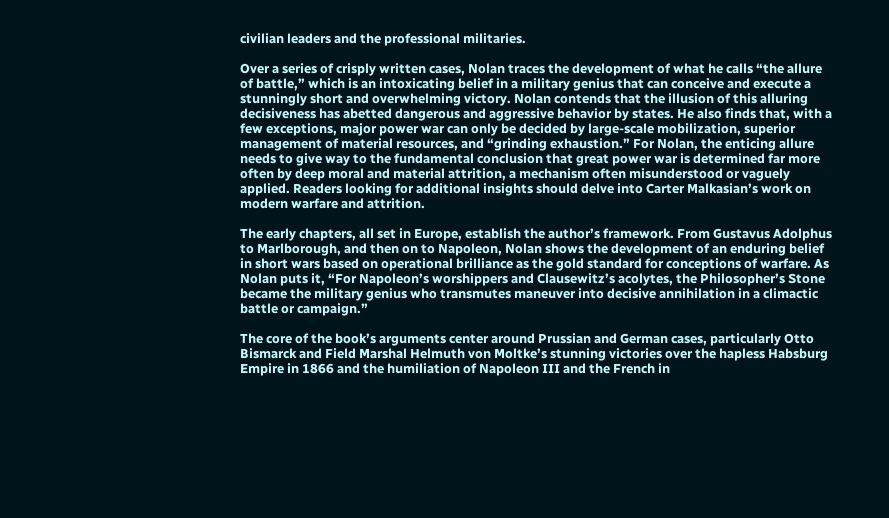civilian leaders and the professional militaries.

Over a series of crisply written cases, Nolan traces the development of what he calls “the allure of battle,” which is an intoxicating belief in a military genius that can conceive and execute a stunningly short and overwhelming victory. Nolan contends that the illusion of this alluring decisiveness has abetted dangerous and aggressive behavior by states. He also finds that, with a few exceptions, major power war can only be decided by large-scale mobilization, superior management of material resources, and “grinding exhaustion.” For Nolan, the enticing allure needs to give way to the fundamental conclusion that great power war is determined far more often by deep moral and material attrition, a mechanism often misunderstood or vaguely applied. Readers looking for additional insights should delve into Carter Malkasian’s work on modern warfare and attrition.

The early chapters, all set in Europe, establish the author’s framework. From Gustavus Adolphus to Marlborough, and then on to Napoleon, Nolan shows the development of an enduring belief in short wars based on operational brilliance as the gold standard for conceptions of warfare. As Nolan puts it, “For Napoleon’s worshippers and Clausewitz’s acolytes, the Philosopher’s Stone became the military genius who transmutes maneuver into decisive annihilation in a climactic battle or campaign.”

The core of the book’s arguments center around Prussian and German cases, particularly Otto Bismarck and Field Marshal Helmuth von Moltke’s stunning victories over the hapless Habsburg Empire in 1866 and the humiliation of Napoleon III and the French in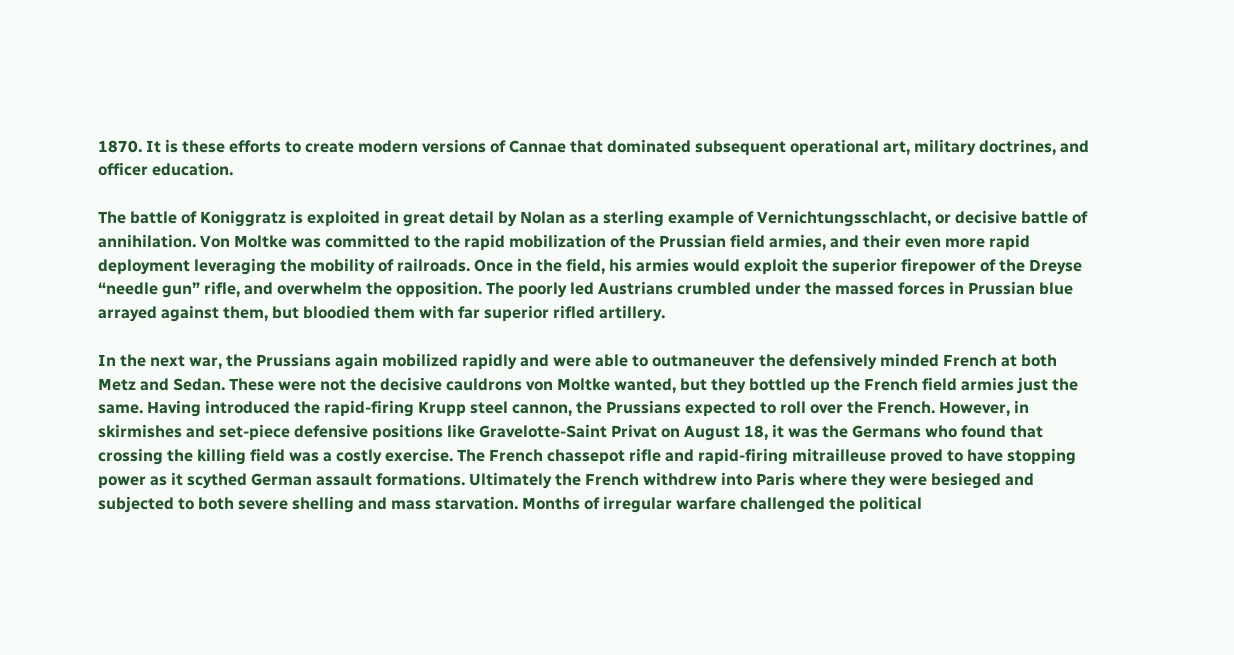1870. It is these efforts to create modern versions of Cannae that dominated subsequent operational art, military doctrines, and officer education.

The battle of Koniggratz is exploited in great detail by Nolan as a sterling example of Vernichtungsschlacht, or decisive battle of annihilation. Von Moltke was committed to the rapid mobilization of the Prussian field armies, and their even more rapid deployment leveraging the mobility of railroads. Once in the field, his armies would exploit the superior firepower of the Dreyse “needle gun” rifle, and overwhelm the opposition. The poorly led Austrians crumbled under the massed forces in Prussian blue arrayed against them, but bloodied them with far superior rifled artillery.

In the next war, the Prussians again mobilized rapidly and were able to outmaneuver the defensively minded French at both Metz and Sedan. These were not the decisive cauldrons von Moltke wanted, but they bottled up the French field armies just the same. Having introduced the rapid-firing Krupp steel cannon, the Prussians expected to roll over the French. However, in skirmishes and set-piece defensive positions like Gravelotte-Saint Privat on August 18, it was the Germans who found that crossing the killing field was a costly exercise. The French chassepot rifle and rapid-firing mitrailleuse proved to have stopping power as it scythed German assault formations. Ultimately the French withdrew into Paris where they were besieged and subjected to both severe shelling and mass starvation. Months of irregular warfare challenged the political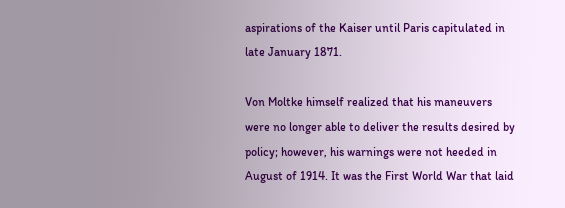aspirations of the Kaiser until Paris capitulated in late January 1871.

Von Moltke himself realized that his maneuvers were no longer able to deliver the results desired by policy; however, his warnings were not heeded in August of 1914. It was the First World War that laid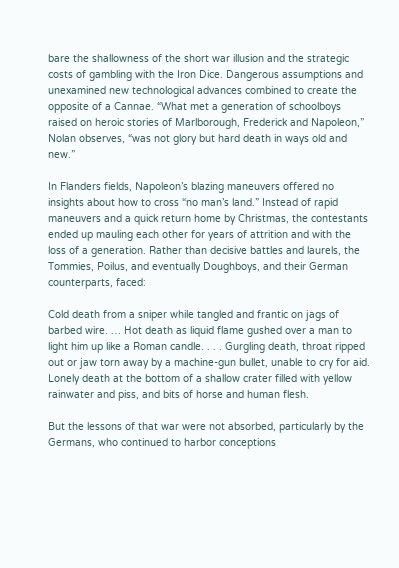bare the shallowness of the short war illusion and the strategic costs of gambling with the Iron Dice. Dangerous assumptions and unexamined new technological advances combined to create the opposite of a Cannae. “What met a generation of schoolboys raised on heroic stories of Marlborough, Frederick and Napoleon,” Nolan observes, “was not glory but hard death in ways old and new.”

In Flanders fields, Napoleon’s blazing maneuvers offered no insights about how to cross “no man’s land.” Instead of rapid maneuvers and a quick return home by Christmas, the contestants ended up mauling each other for years of attrition and with the loss of a generation. Rather than decisive battles and laurels, the Tommies, Poilus, and eventually Doughboys, and their German counterparts, faced:

Cold death from a sniper while tangled and frantic on jags of barbed wire. … Hot death as liquid flame gushed over a man to light him up like a Roman candle. . . . Gurgling death, throat ripped out or jaw torn away by a machine-gun bullet, unable to cry for aid. Lonely death at the bottom of a shallow crater filled with yellow rainwater and piss, and bits of horse and human flesh.

But the lessons of that war were not absorbed, particularly by the Germans, who continued to harbor conceptions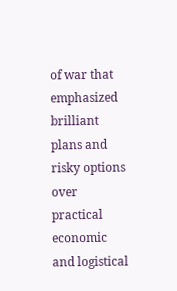of war that emphasized brilliant plans and risky options over practical economic and logistical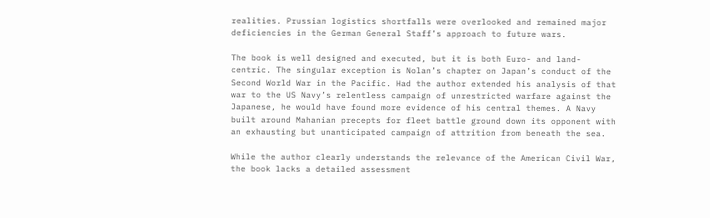realities. Prussian logistics shortfalls were overlooked and remained major deficiencies in the German General Staff’s approach to future wars.

The book is well designed and executed, but it is both Euro- and land-centric. The singular exception is Nolan’s chapter on Japan’s conduct of the Second World War in the Pacific. Had the author extended his analysis of that war to the US Navy’s relentless campaign of unrestricted warfare against the Japanese, he would have found more evidence of his central themes. A Navy built around Mahanian precepts for fleet battle ground down its opponent with an exhausting but unanticipated campaign of attrition from beneath the sea.

While the author clearly understands the relevance of the American Civil War, the book lacks a detailed assessment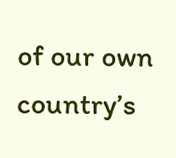of our own country’s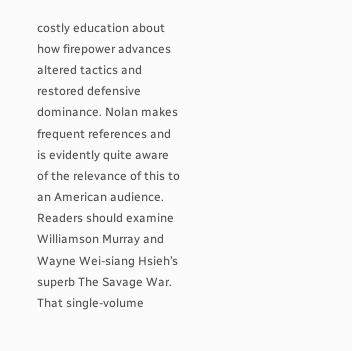costly education about how firepower advances altered tactics and restored defensive dominance. Nolan makes frequent references and is evidently quite aware of the relevance of this to an American audience. Readers should examine Williamson Murray and Wayne Wei-siang Hsieh’s superb The Savage War. That single-volume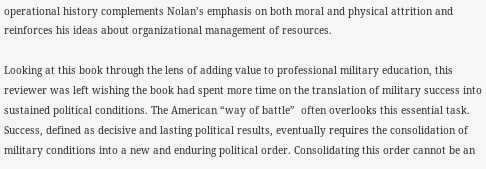operational history complements Nolan’s emphasis on both moral and physical attrition and reinforces his ideas about organizational management of resources.

Looking at this book through the lens of adding value to professional military education, this reviewer was left wishing the book had spent more time on the translation of military success into sustained political conditions. The American “way of battle”  often overlooks this essential task. Success, defined as decisive and lasting political results, eventually requires the consolidation of military conditions into a new and enduring political order. Consolidating this order cannot be an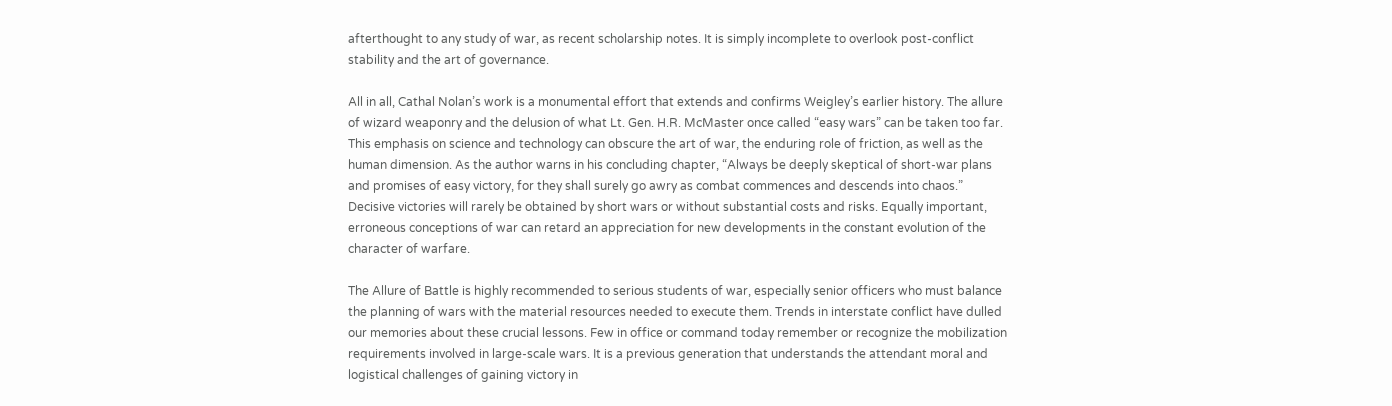afterthought to any study of war, as recent scholarship notes. It is simply incomplete to overlook post-conflict stability and the art of governance.

All in all, Cathal Nolan’s work is a monumental effort that extends and confirms Weigley’s earlier history. The allure of wizard weaponry and the delusion of what Lt. Gen. H.R. McMaster once called “easy wars” can be taken too far. This emphasis on science and technology can obscure the art of war, the enduring role of friction, as well as the human dimension. As the author warns in his concluding chapter, “Always be deeply skeptical of short-war plans and promises of easy victory, for they shall surely go awry as combat commences and descends into chaos.” Decisive victories will rarely be obtained by short wars or without substantial costs and risks. Equally important, erroneous conceptions of war can retard an appreciation for new developments in the constant evolution of the character of warfare.

The Allure of Battle is highly recommended to serious students of war, especially senior officers who must balance the planning of wars with the material resources needed to execute them. Trends in interstate conflict have dulled our memories about these crucial lessons. Few in office or command today remember or recognize the mobilization requirements involved in large-scale wars. It is a previous generation that understands the attendant moral and logistical challenges of gaining victory in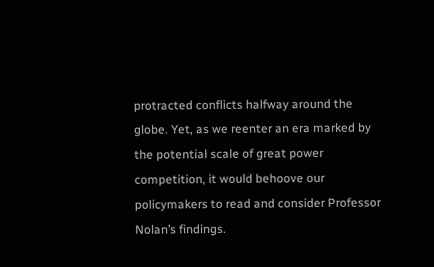protracted conflicts halfway around the globe. Yet, as we reenter an era marked by the potential scale of great power competition, it would behoove our policymakers to read and consider Professor Nolan’s findings.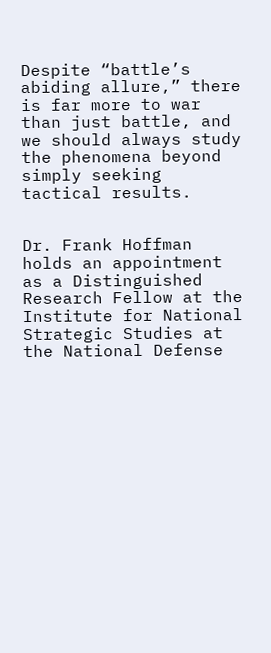Despite “battle’s abiding allure,” there is far more to war than just battle, and we should always study the phenomena beyond simply seeking tactical results.


Dr. Frank Hoffman holds an appointment as a Distinguished Research Fellow at the Institute for National Strategic Studies at the National Defense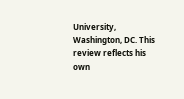University, Washington, DC. This review reflects his own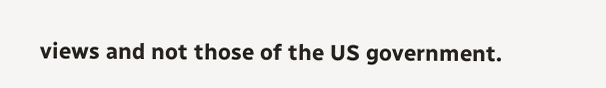views and not those of the US government.